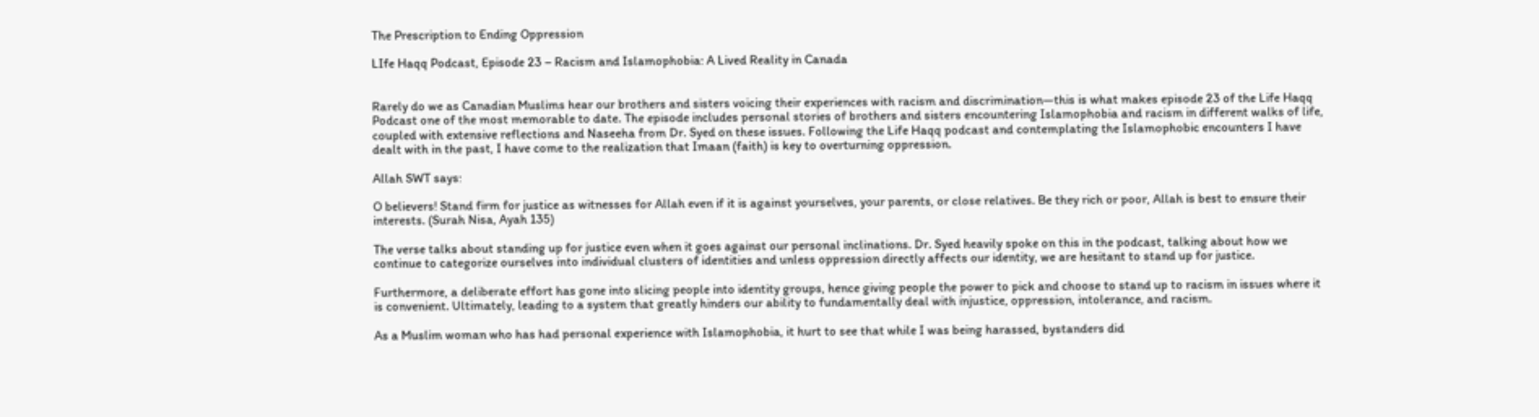The Prescription to Ending Oppression

LIfe Haqq Podcast, Episode 23 – Racism and Islamophobia: A Lived Reality in Canada


Rarely do we as Canadian Muslims hear our brothers and sisters voicing their experiences with racism and discrimination—this is what makes episode 23 of the Life Haqq Podcast one of the most memorable to date. The episode includes personal stories of brothers and sisters encountering Islamophobia and racism in different walks of life,  coupled with extensive reflections and Naseeha from Dr. Syed on these issues. Following the Life Haqq podcast and contemplating the Islamophobic encounters I have dealt with in the past, I have come to the realization that Imaan (faith) is key to overturning oppression.

Allah SWT says:

O believers! Stand firm for justice as witnesses for Allah even if it is against yourselves, your parents, or close relatives. Be they rich or poor, Allah is best to ensure their interests. (Surah Nisa, Ayah 135)

The verse talks about standing up for justice even when it goes against our personal inclinations. Dr. Syed heavily spoke on this in the podcast, talking about how we continue to categorize ourselves into individual clusters of identities and unless oppression directly affects our identity, we are hesitant to stand up for justice.

Furthermore, a deliberate effort has gone into slicing people into identity groups, hence giving people the power to pick and choose to stand up to racism in issues where it is convenient. Ultimately, leading to a system that greatly hinders our ability to fundamentally deal with injustice, oppression, intolerance, and racism.

As a Muslim woman who has had personal experience with Islamophobia, it hurt to see that while I was being harassed, bystanders did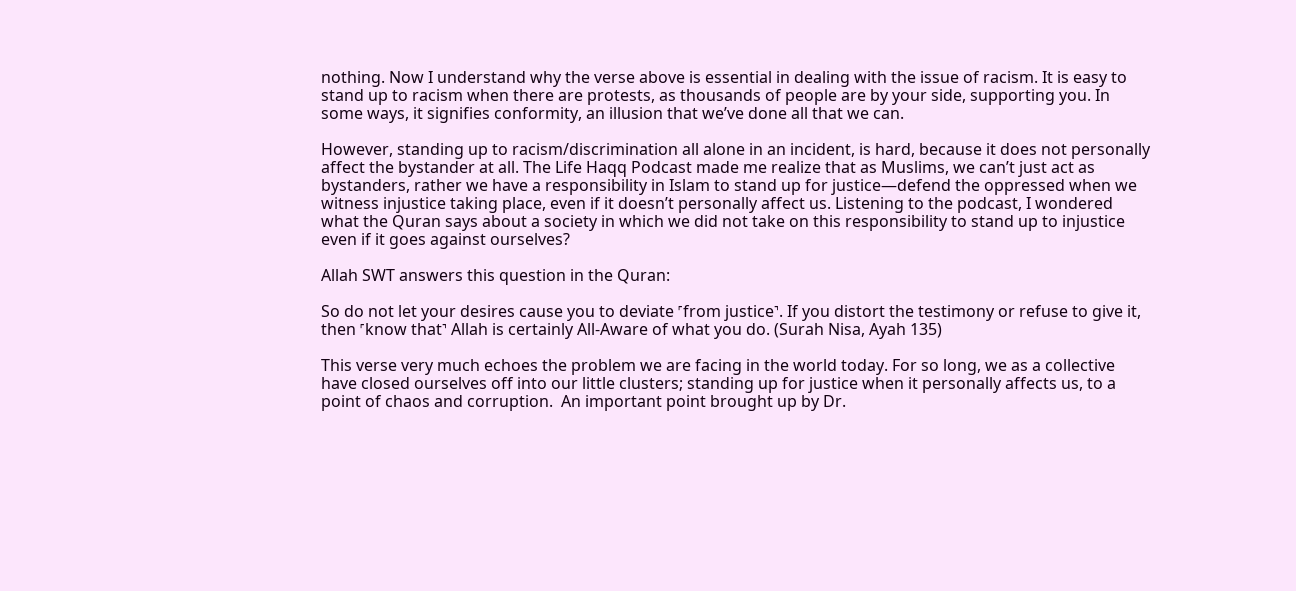nothing. Now I understand why the verse above is essential in dealing with the issue of racism. It is easy to stand up to racism when there are protests, as thousands of people are by your side, supporting you. In some ways, it signifies conformity, an illusion that we’ve done all that we can.

However, standing up to racism/discrimination all alone in an incident, is hard, because it does not personally affect the bystander at all. The Life Haqq Podcast made me realize that as Muslims, we can’t just act as bystanders, rather we have a responsibility in Islam to stand up for justice—defend the oppressed when we witness injustice taking place, even if it doesn’t personally affect us. Listening to the podcast, I wondered what the Quran says about a society in which we did not take on this responsibility to stand up to injustice even if it goes against ourselves?

Allah SWT answers this question in the Quran:

So do not let your desires cause you to deviate ˹from justice˺. If you distort the testimony or refuse to give it, then ˹know that˺ Allah is certainly All-Aware of what you do. (Surah Nisa, Ayah 135)

This verse very much echoes the problem we are facing in the world today. For so long, we as a collective have closed ourselves off into our little clusters; standing up for justice when it personally affects us, to a point of chaos and corruption.  An important point brought up by Dr.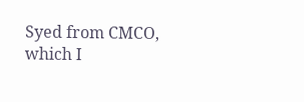Syed from CMCO, which I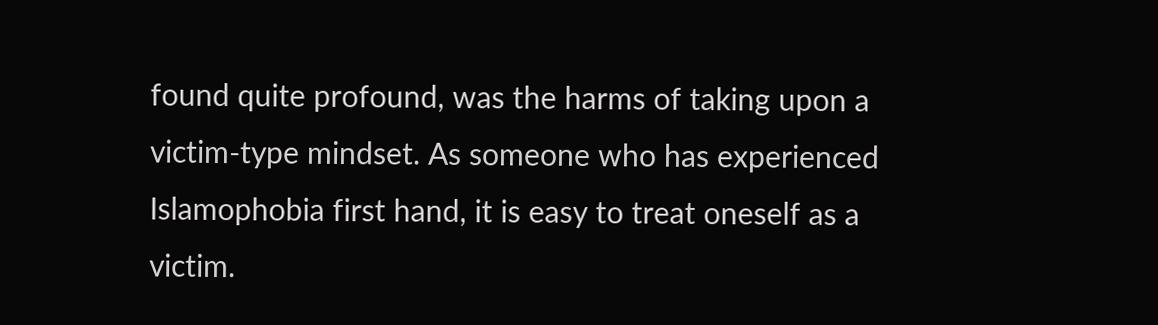found quite profound, was the harms of taking upon a victim-type mindset. As someone who has experienced Islamophobia first hand, it is easy to treat oneself as a victim.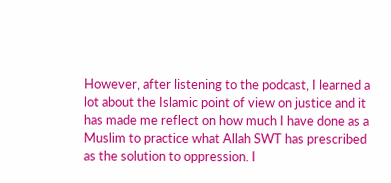However, after listening to the podcast, I learned a lot about the Islamic point of view on justice and it has made me reflect on how much I have done as a Muslim to practice what Allah SWT has prescribed as the solution to oppression. I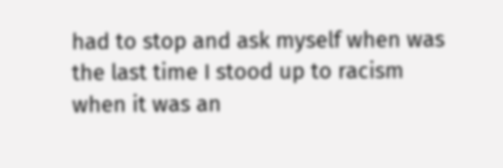had to stop and ask myself when was the last time I stood up to racism when it was an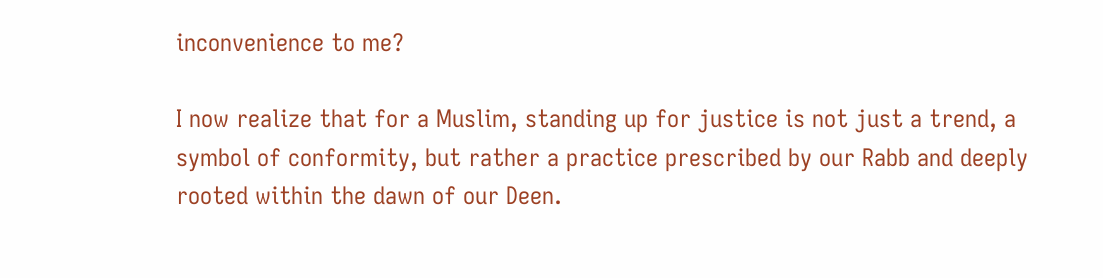inconvenience to me?

I now realize that for a Muslim, standing up for justice is not just a trend, a symbol of conformity, but rather a practice prescribed by our Rabb and deeply rooted within the dawn of our Deen.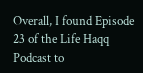Overall, I found Episode 23 of the Life Haqq Podcast to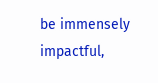be immensely impactful,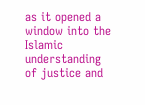as it opened a window into the Islamic understanding of justice and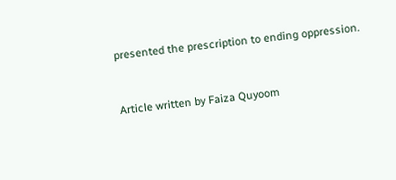presented the prescription to ending oppression.


Article written by Faiza Quyoom